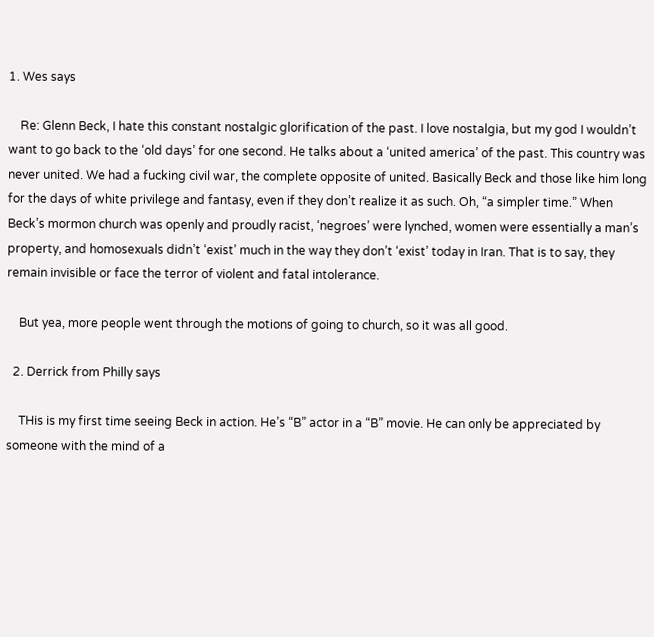1. Wes says

    Re: Glenn Beck, I hate this constant nostalgic glorification of the past. I love nostalgia, but my god I wouldn’t want to go back to the ‘old days’ for one second. He talks about a ‘united america’ of the past. This country was never united. We had a fucking civil war, the complete opposite of united. Basically Beck and those like him long for the days of white privilege and fantasy, even if they don’t realize it as such. Oh, “a simpler time.” When Beck’s mormon church was openly and proudly racist, ‘negroes’ were lynched, women were essentially a man’s property, and homosexuals didn’t ‘exist’ much in the way they don’t ‘exist’ today in Iran. That is to say, they remain invisible or face the terror of violent and fatal intolerance.

    But yea, more people went through the motions of going to church, so it was all good.

  2. Derrick from Philly says

    THis is my first time seeing Beck in action. He’s “B” actor in a “B” movie. He can only be appreciated by someone with the mind of a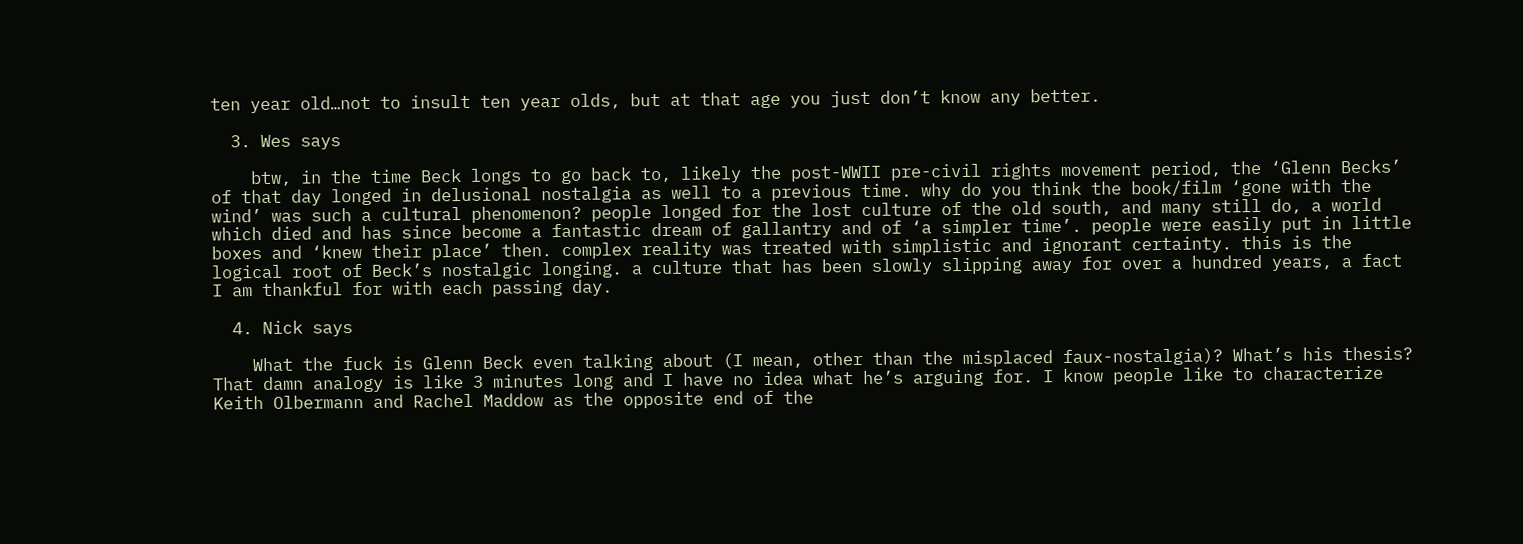ten year old…not to insult ten year olds, but at that age you just don’t know any better.

  3. Wes says

    btw, in the time Beck longs to go back to, likely the post-WWII pre-civil rights movement period, the ‘Glenn Becks’ of that day longed in delusional nostalgia as well to a previous time. why do you think the book/film ‘gone with the wind’ was such a cultural phenomenon? people longed for the lost culture of the old south, and many still do, a world which died and has since become a fantastic dream of gallantry and of ‘a simpler time’. people were easily put in little boxes and ‘knew their place’ then. complex reality was treated with simplistic and ignorant certainty. this is the logical root of Beck’s nostalgic longing. a culture that has been slowly slipping away for over a hundred years, a fact I am thankful for with each passing day.

  4. Nick says

    What the fuck is Glenn Beck even talking about (I mean, other than the misplaced faux-nostalgia)? What’s his thesis? That damn analogy is like 3 minutes long and I have no idea what he’s arguing for. I know people like to characterize Keith Olbermann and Rachel Maddow as the opposite end of the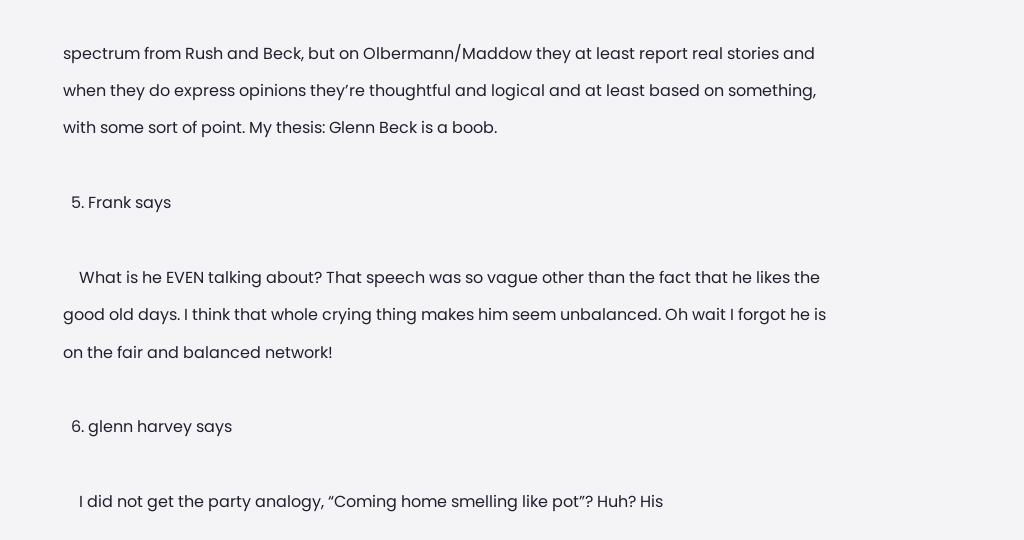spectrum from Rush and Beck, but on Olbermann/Maddow they at least report real stories and when they do express opinions they’re thoughtful and logical and at least based on something, with some sort of point. My thesis: Glenn Beck is a boob.

  5. Frank says

    What is he EVEN talking about? That speech was so vague other than the fact that he likes the good old days. I think that whole crying thing makes him seem unbalanced. Oh wait I forgot he is on the fair and balanced network!

  6. glenn harvey says

    I did not get the party analogy, “Coming home smelling like pot”? Huh? His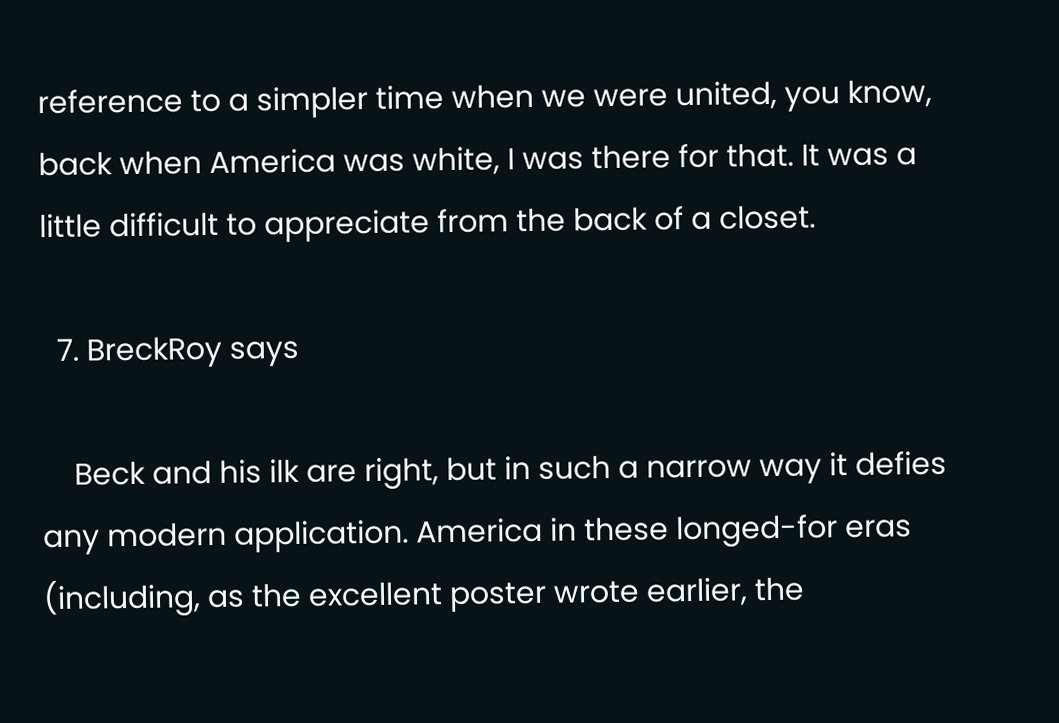reference to a simpler time when we were united, you know, back when America was white, I was there for that. It was a little difficult to appreciate from the back of a closet.

  7. BreckRoy says

    Beck and his ilk are right, but in such a narrow way it defies any modern application. America in these longed-for eras (including, as the excellent poster wrote earlier, the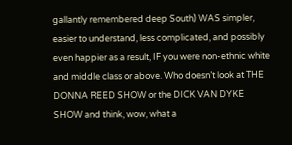gallantly remembered deep South) WAS simpler, easier to understand, less complicated, and possibly even happier as a result, IF you were non-ethnic white and middle class or above. Who doesn’t look at THE DONNA REED SHOW or the DICK VAN DYKE SHOW and think, wow, what a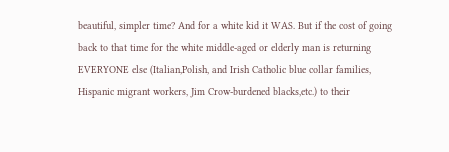beautiful, simpler time? And for a white kid it WAS. But if the cost of going back to that time for the white middle-aged or elderly man is returning EVERYONE else (Italian,Polish, and Irish Catholic blue collar families, Hispanic migrant workers, Jim Crow-burdened blacks,etc.) to their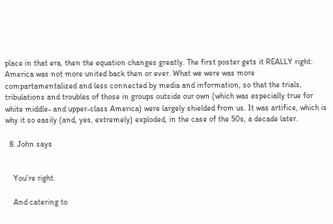place in that era, then the equation changes greatly. The first poster gets it REALLY right: America was not more united back then or ever. What we were was more compartamentalized and less connected by media and information, so that the trials, tribulations and troubles of those in groups outside our own (which was especially true for white middle- and upper-class America) were largely shielded from us. It was artifice, which is why it so easily (and, yes, extremely) exploded, in the case of the 50s, a decade later.

  8. John says


    You’re right.

    And catering to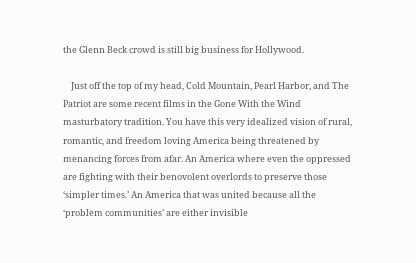the Glenn Beck crowd is still big business for Hollywood.

    Just off the top of my head, Cold Mountain, Pearl Harbor, and The Patriot are some recent films in the Gone With the Wind masturbatory tradition. You have this very idealized vision of rural, romantic, and freedom loving America being threatened by menancing forces from afar. An America where even the oppressed are fighting with their benovolent overlords to preserve those ‘simpler times.’ An America that was united because all the ‘problem communities’ are either invisible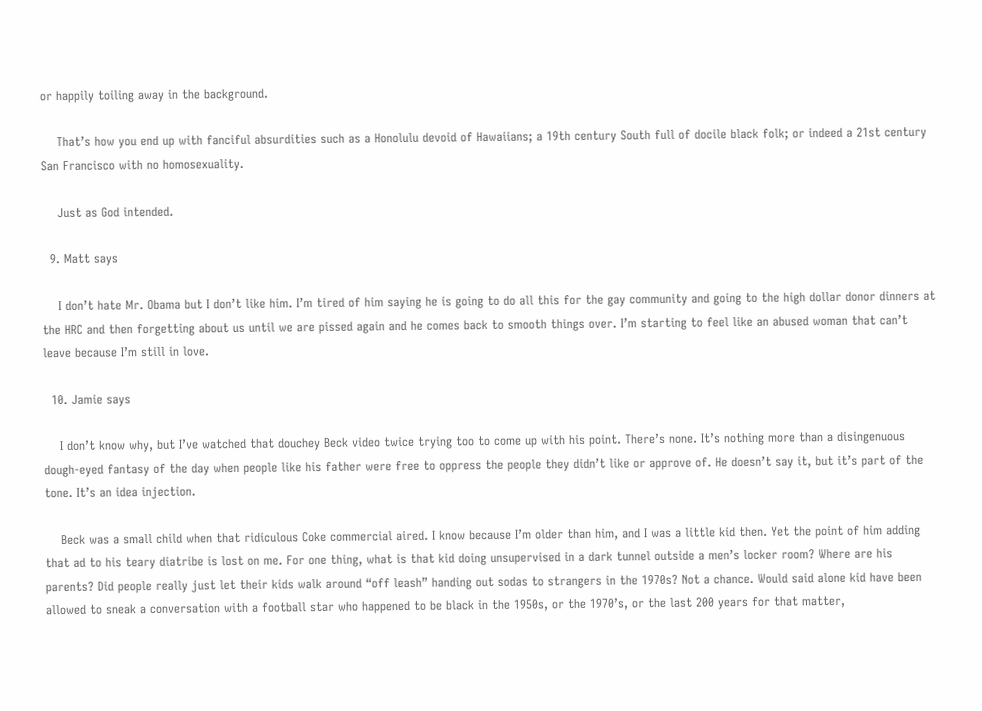or happily toiling away in the background.

    That’s how you end up with fanciful absurdities such as a Honolulu devoid of Hawaiians; a 19th century South full of docile black folk; or indeed a 21st century San Francisco with no homosexuality.

    Just as God intended.

  9. Matt says

    I don’t hate Mr. Obama but I don’t like him. I’m tired of him saying he is going to do all this for the gay community and going to the high dollar donor dinners at the HRC and then forgetting about us until we are pissed again and he comes back to smooth things over. I’m starting to feel like an abused woman that can’t leave because I’m still in love.

  10. Jamie says

    I don’t know why, but I’ve watched that douchey Beck video twice trying too to come up with his point. There’s none. It’s nothing more than a disingenuous dough-eyed fantasy of the day when people like his father were free to oppress the people they didn’t like or approve of. He doesn’t say it, but it’s part of the tone. It’s an idea injection.

    Beck was a small child when that ridiculous Coke commercial aired. I know because I’m older than him, and I was a little kid then. Yet the point of him adding that ad to his teary diatribe is lost on me. For one thing, what is that kid doing unsupervised in a dark tunnel outside a men’s locker room? Where are his parents? Did people really just let their kids walk around “off leash” handing out sodas to strangers in the 1970s? Not a chance. Would said alone kid have been allowed to sneak a conversation with a football star who happened to be black in the 1950s, or the 1970’s, or the last 200 years for that matter,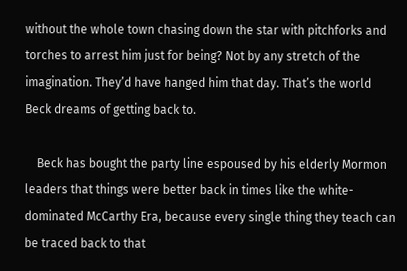without the whole town chasing down the star with pitchforks and torches to arrest him just for being? Not by any stretch of the imagination. They’d have hanged him that day. That’s the world Beck dreams of getting back to.

    Beck has bought the party line espoused by his elderly Mormon leaders that things were better back in times like the white-dominated McCarthy Era, because every single thing they teach can be traced back to that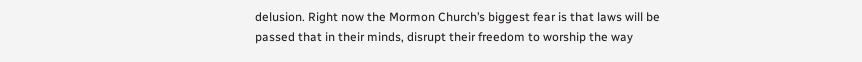delusion. Right now the Mormon Church’s biggest fear is that laws will be passed that in their minds, disrupt their freedom to worship the way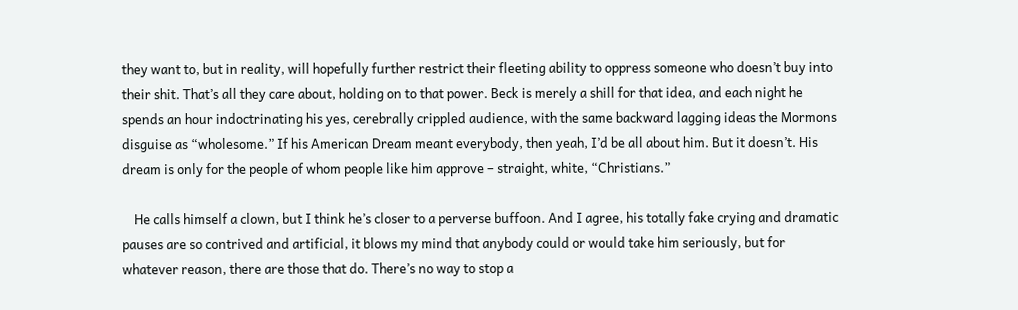they want to, but in reality, will hopefully further restrict their fleeting ability to oppress someone who doesn’t buy into their shit. That’s all they care about, holding on to that power. Beck is merely a shill for that idea, and each night he spends an hour indoctrinating his yes, cerebrally crippled audience, with the same backward lagging ideas the Mormons disguise as “wholesome.” If his American Dream meant everybody, then yeah, I’d be all about him. But it doesn’t. His dream is only for the people of whom people like him approve – straight, white, “Christians.”

    He calls himself a clown, but I think he’s closer to a perverse buffoon. And I agree, his totally fake crying and dramatic pauses are so contrived and artificial, it blows my mind that anybody could or would take him seriously, but for whatever reason, there are those that do. There’s no way to stop a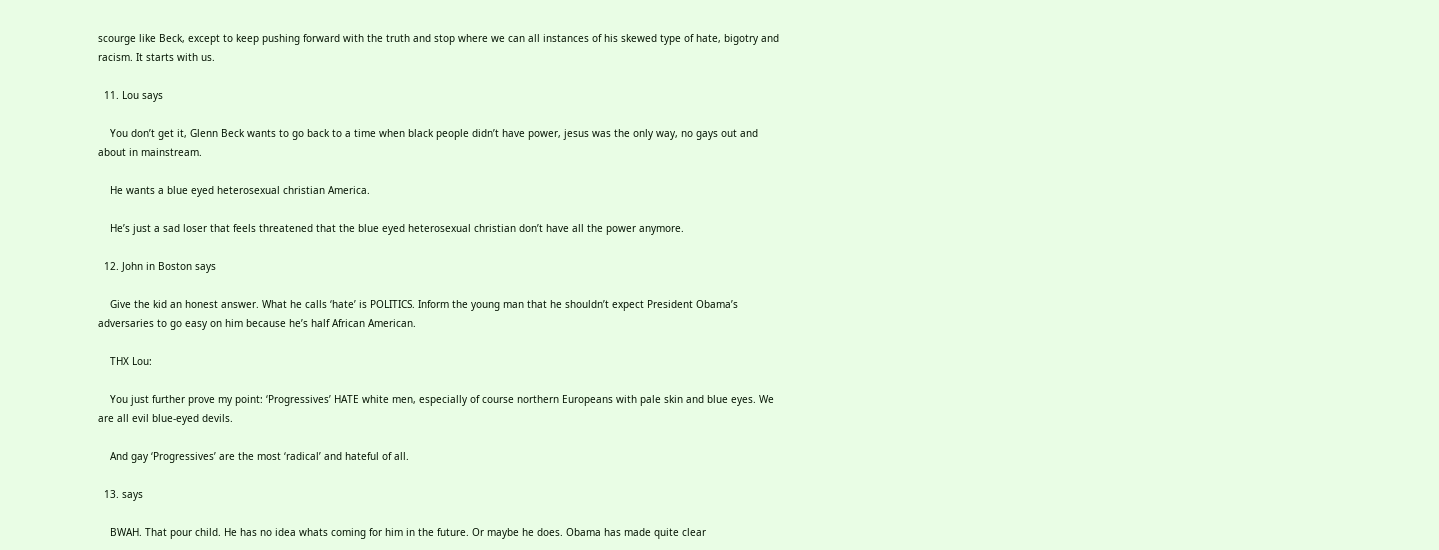scourge like Beck, except to keep pushing forward with the truth and stop where we can all instances of his skewed type of hate, bigotry and racism. It starts with us.

  11. Lou says

    You don’t get it, Glenn Beck wants to go back to a time when black people didn’t have power, jesus was the only way, no gays out and about in mainstream.

    He wants a blue eyed heterosexual christian America.

    He’s just a sad loser that feels threatened that the blue eyed heterosexual christian don’t have all the power anymore.

  12. John in Boston says

    Give the kid an honest answer. What he calls ‘hate’ is POLITICS. Inform the young man that he shouldn’t expect President Obama’s adversaries to go easy on him because he’s half African American.

    THX Lou:

    You just further prove my point: ‘Progressives’ HATE white men, especially of course northern Europeans with pale skin and blue eyes. We are all evil blue-eyed devils.

    And gay ‘Progressives’ are the most ‘radical’ and hateful of all.

  13. says

    BWAH. That pour child. He has no idea whats coming for him in the future. Or maybe he does. Obama has made quite clear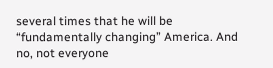several times that he will be “fundamentally changing” America. And no, not everyone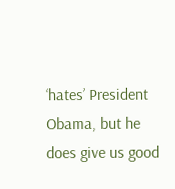‘hates’ President Obama, but he does give us good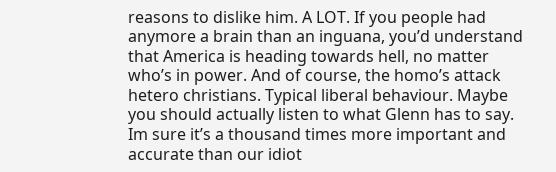reasons to dislike him. A LOT. If you people had anymore a brain than an inguana, you’d understand that America is heading towards hell, no matter who’s in power. And of course, the homo’s attack hetero christians. Typical liberal behaviour. Maybe you should actually listen to what Glenn has to say. Im sure it’s a thousand times more important and accurate than our idiot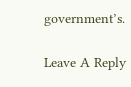government’s.

Leave A Reply